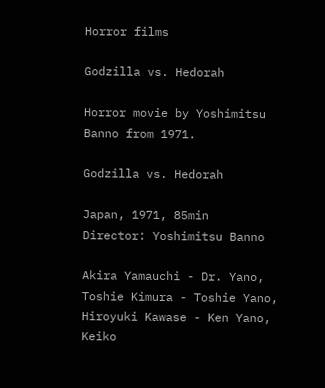Horror films

Godzilla vs. Hedorah

Horror movie by Yoshimitsu Banno from 1971.

Godzilla vs. Hedorah

Japan, 1971, 85min
Director: Yoshimitsu Banno

Akira Yamauchi - Dr. Yano, Toshie Kimura - Toshie Yano, Hiroyuki Kawase - Ken Yano, Keiko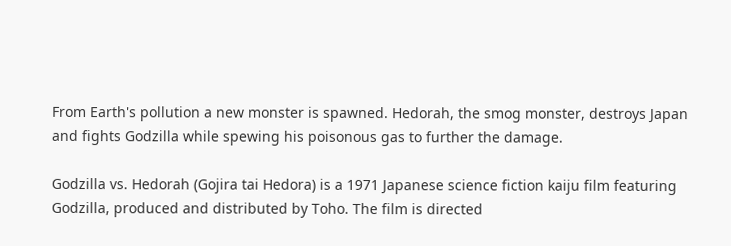From Earth's pollution a new monster is spawned. Hedorah, the smog monster, destroys Japan and fights Godzilla while spewing his poisonous gas to further the damage.

Godzilla vs. Hedorah (Gojira tai Hedora) is a 1971 Japanese science fiction kaiju film featuring Godzilla, produced and distributed by Toho. The film is directed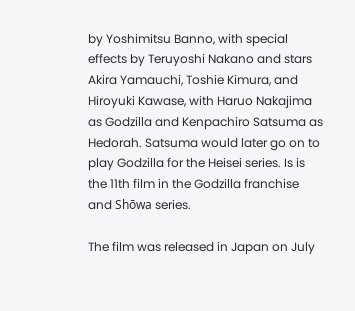by Yoshimitsu Banno, with special effects by Teruyoshi Nakano and stars Akira Yamauchi, Toshie Kimura, and Hiroyuki Kawase, with Haruo Nakajima as Godzilla and Kenpachiro Satsuma as Hedorah. Satsuma would later go on to play Godzilla for the Heisei series. Is is the 11th film in the Godzilla franchise and Shōwa series.

The film was released in Japan on July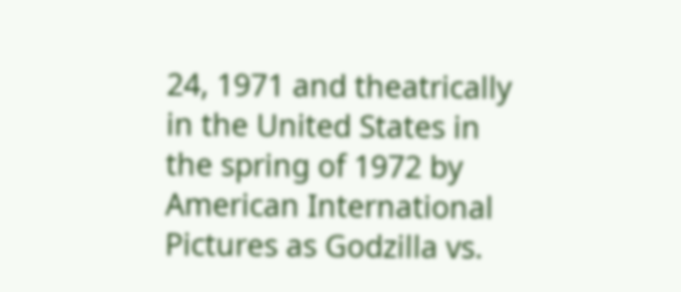24, 1971 and theatrically in the United States in the spring of 1972 by American International Pictures as Godzilla vs.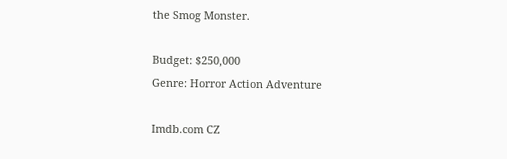the Smog Monster.

Budget: $250,000
Genre: Horror Action Adventure

Imdb.com CZ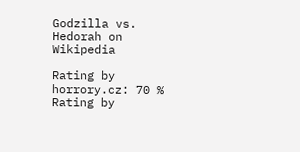Godzilla vs. Hedorah on Wikipedia

Rating by horrory.cz: 70 %
Rating by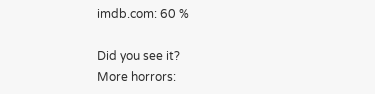imdb.com: 60 %

Did you see it?
More horrors: